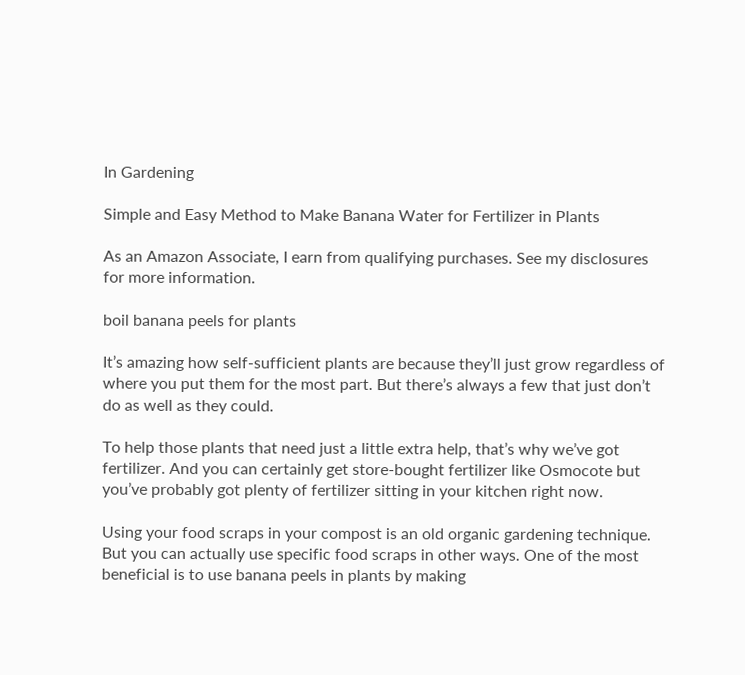In Gardening

Simple and Easy Method to Make Banana Water for Fertilizer in Plants

As an Amazon Associate, I earn from qualifying purchases. See my disclosures for more information.

boil banana peels for plants

It’s amazing how self-sufficient plants are because they’ll just grow regardless of where you put them for the most part. But there’s always a few that just don’t do as well as they could.

To help those plants that need just a little extra help, that’s why we’ve got fertilizer. And you can certainly get store-bought fertilizer like Osmocote but you’ve probably got plenty of fertilizer sitting in your kitchen right now.

Using your food scraps in your compost is an old organic gardening technique. But you can actually use specific food scraps in other ways. One of the most beneficial is to use banana peels in plants by making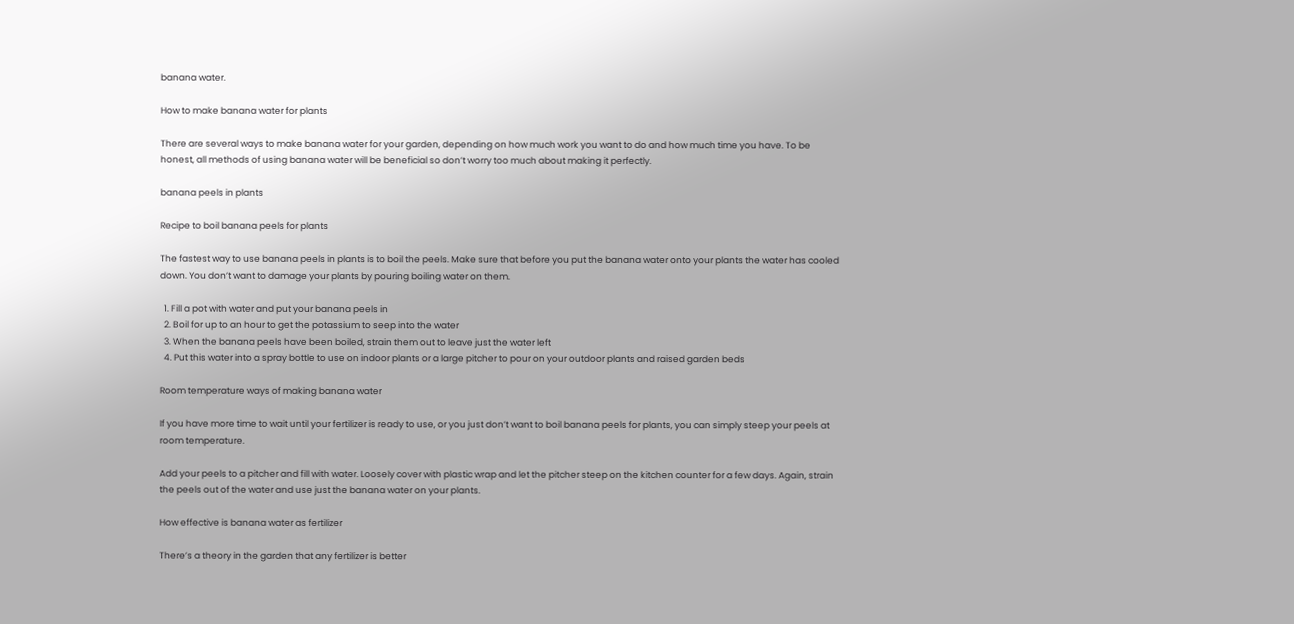banana water.

How to make banana water for plants

There are several ways to make banana water for your garden, depending on how much work you want to do and how much time you have. To be honest, all methods of using banana water will be beneficial so don’t worry too much about making it perfectly.

banana peels in plants

Recipe to boil banana peels for plants

The fastest way to use banana peels in plants is to boil the peels. Make sure that before you put the banana water onto your plants the water has cooled down. You don’t want to damage your plants by pouring boiling water on them.

  1. Fill a pot with water and put your banana peels in
  2. Boil for up to an hour to get the potassium to seep into the water
  3. When the banana peels have been boiled, strain them out to leave just the water left
  4. Put this water into a spray bottle to use on indoor plants or a large pitcher to pour on your outdoor plants and raised garden beds

Room temperature ways of making banana water

If you have more time to wait until your fertilizer is ready to use, or you just don’t want to boil banana peels for plants, you can simply steep your peels at room temperature.

Add your peels to a pitcher and fill with water. Loosely cover with plastic wrap and let the pitcher steep on the kitchen counter for a few days. Again, strain the peels out of the water and use just the banana water on your plants.

How effective is banana water as fertilizer

There’s a theory in the garden that any fertilizer is better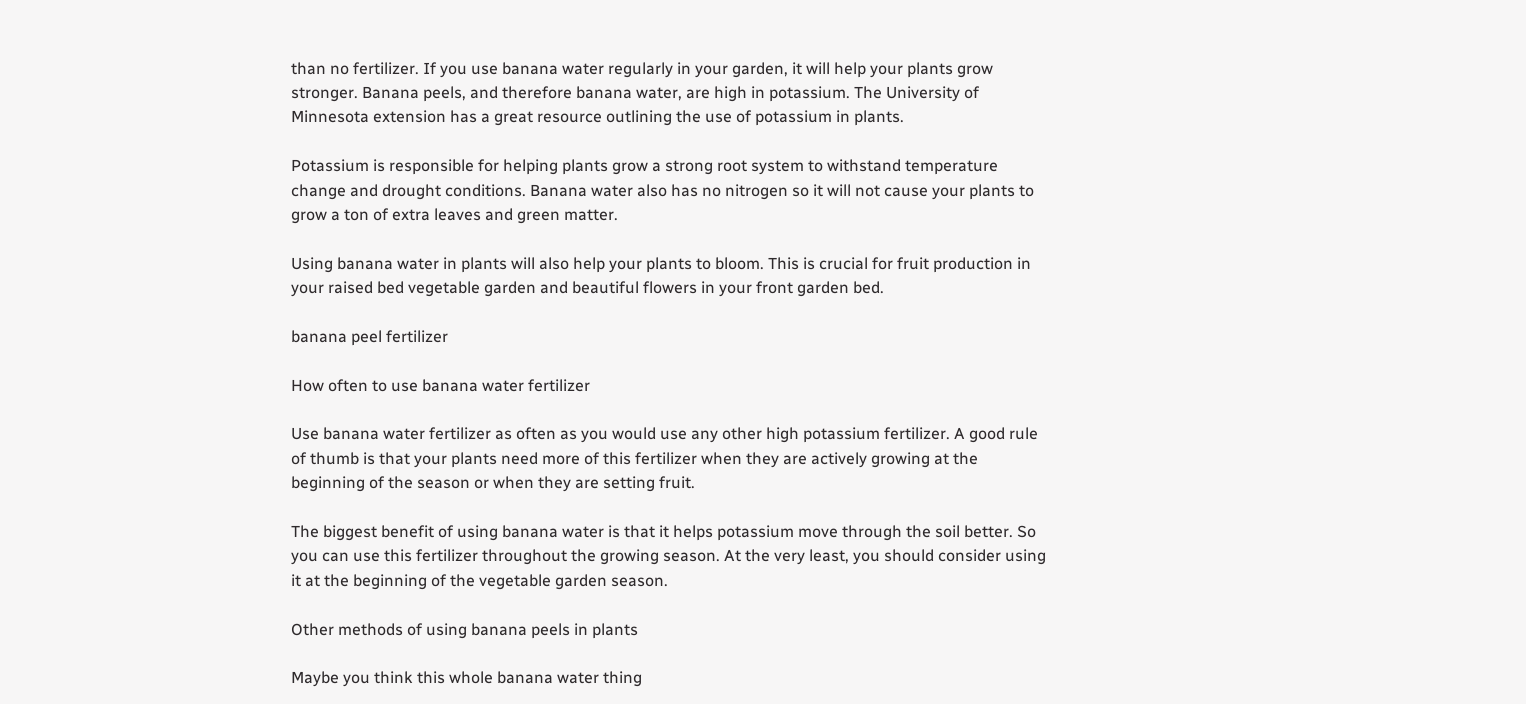than no fertilizer. If you use banana water regularly in your garden, it will help your plants grow stronger. Banana peels, and therefore banana water, are high in potassium. The University of Minnesota extension has a great resource outlining the use of potassium in plants.

Potassium is responsible for helping plants grow a strong root system to withstand temperature change and drought conditions. Banana water also has no nitrogen so it will not cause your plants to grow a ton of extra leaves and green matter.

Using banana water in plants will also help your plants to bloom. This is crucial for fruit production in your raised bed vegetable garden and beautiful flowers in your front garden bed.

banana peel fertilizer

How often to use banana water fertilizer

Use banana water fertilizer as often as you would use any other high potassium fertilizer. A good rule of thumb is that your plants need more of this fertilizer when they are actively growing at the beginning of the season or when they are setting fruit.

The biggest benefit of using banana water is that it helps potassium move through the soil better. So you can use this fertilizer throughout the growing season. At the very least, you should consider using it at the beginning of the vegetable garden season.

Other methods of using banana peels in plants

Maybe you think this whole banana water thing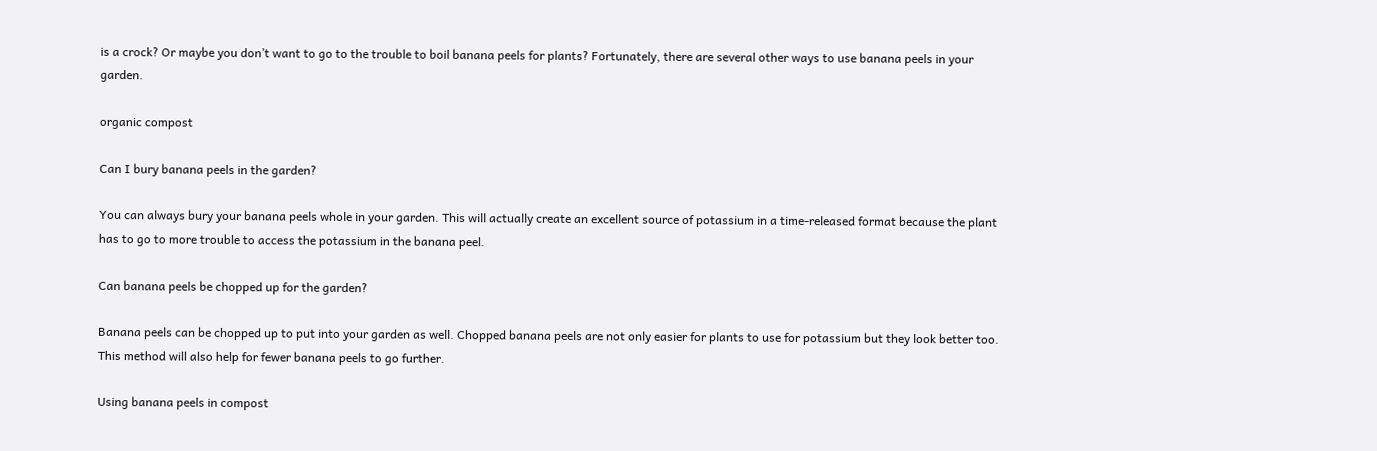is a crock? Or maybe you don’t want to go to the trouble to boil banana peels for plants? Fortunately, there are several other ways to use banana peels in your garden.

organic compost

Can I bury banana peels in the garden?

You can always bury your banana peels whole in your garden. This will actually create an excellent source of potassium in a time-released format because the plant has to go to more trouble to access the potassium in the banana peel.

Can banana peels be chopped up for the garden?

Banana peels can be chopped up to put into your garden as well. Chopped banana peels are not only easier for plants to use for potassium but they look better too. This method will also help for fewer banana peels to go further.

Using banana peels in compost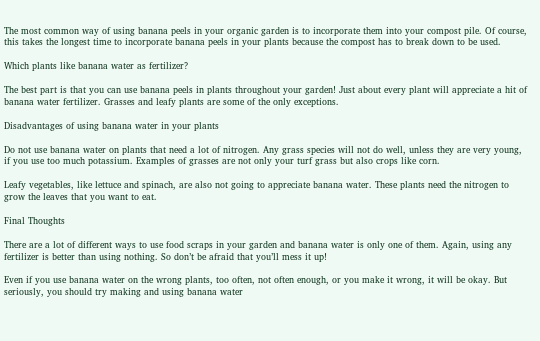The most common way of using banana peels in your organic garden is to incorporate them into your compost pile. Of course, this takes the longest time to incorporate banana peels in your plants because the compost has to break down to be used.

Which plants like banana water as fertilizer?

The best part is that you can use banana peels in plants throughout your garden! Just about every plant will appreciate a hit of banana water fertilizer. Grasses and leafy plants are some of the only exceptions.

Disadvantages of using banana water in your plants

Do not use banana water on plants that need a lot of nitrogen. Any grass species will not do well, unless they are very young, if you use too much potassium. Examples of grasses are not only your turf grass but also crops like corn.

Leafy vegetables, like lettuce and spinach, are also not going to appreciate banana water. These plants need the nitrogen to grow the leaves that you want to eat.

Final Thoughts

There are a lot of different ways to use food scraps in your garden and banana water is only one of them. Again, using any fertilizer is better than using nothing. So don’t be afraid that you’ll mess it up!

Even if you use banana water on the wrong plants, too often, not often enough, or you make it wrong, it will be okay. But seriously, you should try making and using banana water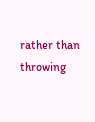rather than throwing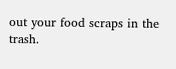out your food scraps in the trash.